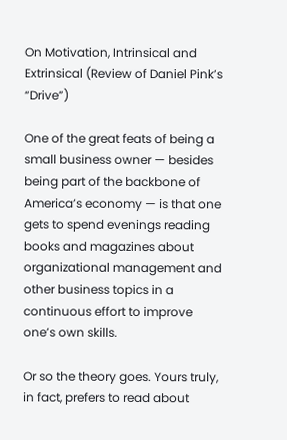On Motivation, Intrinsical and Extrinsical (Review of Daniel Pink’s “Drive”)

One of the great feats of being a small business owner — besides being part of the backbone of America’s economy — is that one gets to spend evenings reading books and magazines about organizational management and other business topics in a continuous effort to improve one’s own skills.

Or so the theory goes. Yours truly, in fact, prefers to read about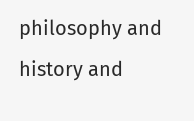philosophy and history and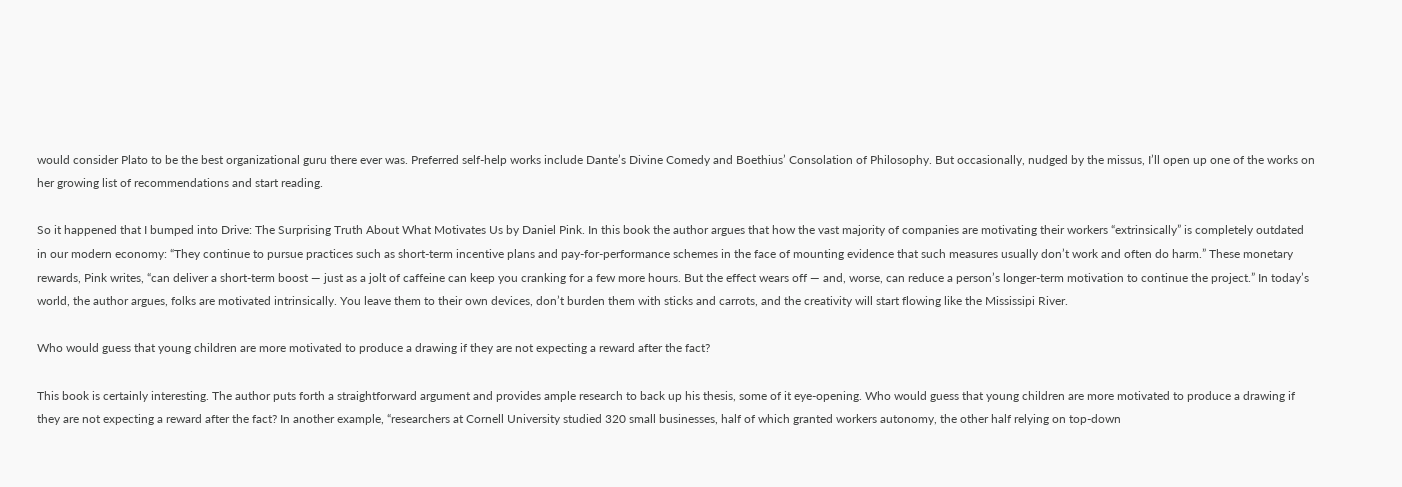would consider Plato to be the best organizational guru there ever was. Preferred self-help works include Dante’s Divine Comedy and Boethius’ Consolation of Philosophy. But occasionally, nudged by the missus, I’ll open up one of the works on her growing list of recommendations and start reading.

So it happened that I bumped into Drive: The Surprising Truth About What Motivates Us by Daniel Pink. In this book the author argues that how the vast majority of companies are motivating their workers “extrinsically” is completely outdated in our modern economy: “They continue to pursue practices such as short-term incentive plans and pay-for-performance schemes in the face of mounting evidence that such measures usually don’t work and often do harm.” These monetary rewards, Pink writes, “can deliver a short-term boost — just as a jolt of caffeine can keep you cranking for a few more hours. But the effect wears off — and, worse, can reduce a person’s longer-term motivation to continue the project.” In today’s world, the author argues, folks are motivated intrinsically. You leave them to their own devices, don’t burden them with sticks and carrots, and the creativity will start flowing like the Mississipi River.

Who would guess that young children are more motivated to produce a drawing if they are not expecting a reward after the fact?

This book is certainly interesting. The author puts forth a straightforward argument and provides ample research to back up his thesis, some of it eye-opening. Who would guess that young children are more motivated to produce a drawing if they are not expecting a reward after the fact? In another example, “researchers at Cornell University studied 320 small businesses, half of which granted workers autonomy, the other half relying on top-down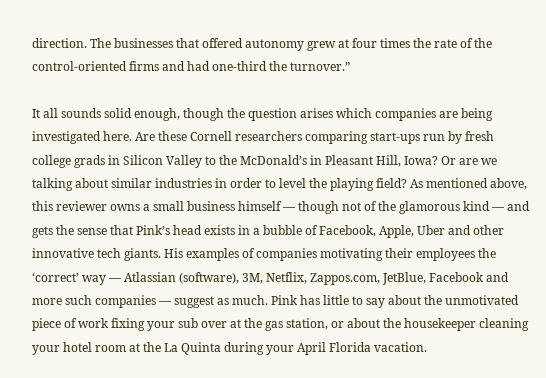direction. The businesses that offered autonomy grew at four times the rate of the control-oriented firms and had one-third the turnover.”

It all sounds solid enough, though the question arises which companies are being investigated here. Are these Cornell researchers comparing start-ups run by fresh college grads in Silicon Valley to the McDonald’s in Pleasant Hill, Iowa? Or are we talking about similar industries in order to level the playing field? As mentioned above, this reviewer owns a small business himself — though not of the glamorous kind — and gets the sense that Pink’s head exists in a bubble of Facebook, Apple, Uber and other innovative tech giants. His examples of companies motivating their employees the ‘correct’ way — Atlassian (software), 3M, Netflix, Zappos.com, JetBlue, Facebook and more such companies — suggest as much. Pink has little to say about the unmotivated piece of work fixing your sub over at the gas station, or about the housekeeper cleaning your hotel room at the La Quinta during your April Florida vacation.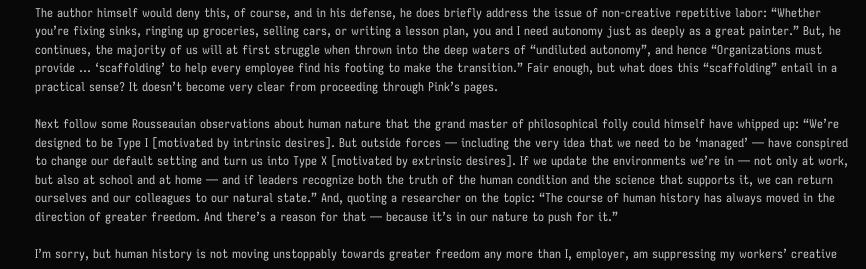The author himself would deny this, of course, and in his defense, he does briefly address the issue of non-creative repetitive labor: “Whether you’re fixing sinks, ringing up groceries, selling cars, or writing a lesson plan, you and I need autonomy just as deeply as a great painter.” But, he continues, the majority of us will at first struggle when thrown into the deep waters of “undiluted autonomy”, and hence “Organizations must provide … ‘scaffolding’ to help every employee find his footing to make the transition.” Fair enough, but what does this “scaffolding” entail in a practical sense? It doesn’t become very clear from proceeding through Pink’s pages.

Next follow some Rousseauian observations about human nature that the grand master of philosophical folly could himself have whipped up: “We’re designed to be Type I [motivated by intrinsic desires]. But outside forces — including the very idea that we need to be ‘managed’ — have conspired to change our default setting and turn us into Type X [motivated by extrinsic desires]. If we update the environments we’re in — not only at work, but also at school and at home — and if leaders recognize both the truth of the human condition and the science that supports it, we can return ourselves and our colleagues to our natural state.” And, quoting a researcher on the topic: “The course of human history has always moved in the direction of greater freedom. And there’s a reason for that — because it’s in our nature to push for it.”

I’m sorry, but human history is not moving unstoppably towards greater freedom any more than I, employer, am suppressing my workers’ creative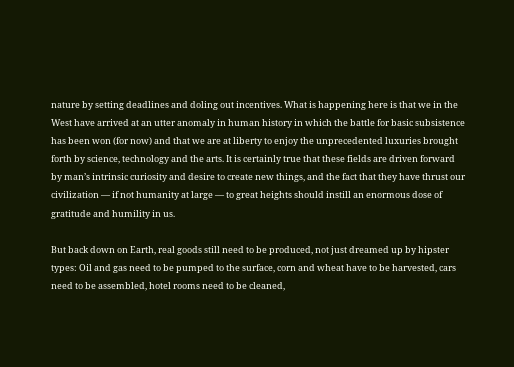nature by setting deadlines and doling out incentives. What is happening here is that we in the West have arrived at an utter anomaly in human history in which the battle for basic subsistence has been won (for now) and that we are at liberty to enjoy the unprecedented luxuries brought forth by science, technology and the arts. It is certainly true that these fields are driven forward by man’s intrinsic curiosity and desire to create new things, and the fact that they have thrust our civilization — if not humanity at large — to great heights should instill an enormous dose of gratitude and humility in us.

But back down on Earth, real goods still need to be produced, not just dreamed up by hipster types: Oil and gas need to be pumped to the surface, corn and wheat have to be harvested, cars need to be assembled, hotel rooms need to be cleaned,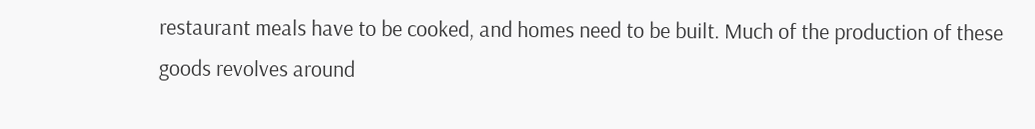restaurant meals have to be cooked, and homes need to be built. Much of the production of these goods revolves around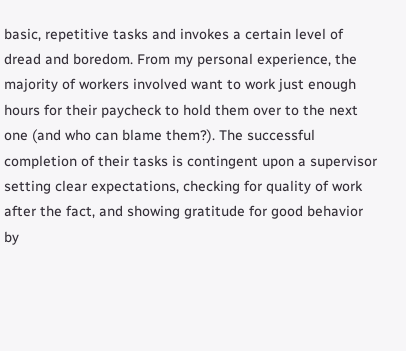basic, repetitive tasks and invokes a certain level of dread and boredom. From my personal experience, the majority of workers involved want to work just enough hours for their paycheck to hold them over to the next one (and who can blame them?). The successful completion of their tasks is contingent upon a supervisor setting clear expectations, checking for quality of work after the fact, and showing gratitude for good behavior by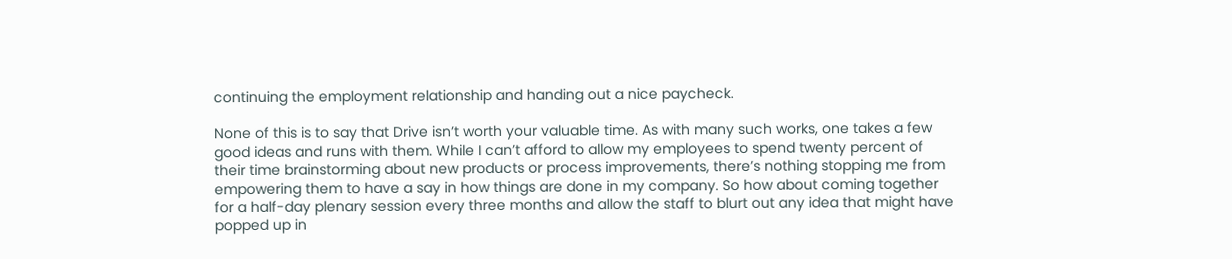continuing the employment relationship and handing out a nice paycheck.

None of this is to say that Drive isn’t worth your valuable time. As with many such works, one takes a few good ideas and runs with them. While I can’t afford to allow my employees to spend twenty percent of their time brainstorming about new products or process improvements, there’s nothing stopping me from empowering them to have a say in how things are done in my company. So how about coming together for a half-day plenary session every three months and allow the staff to blurt out any idea that might have popped up in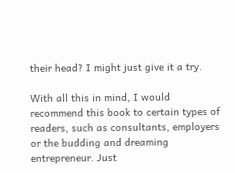their head? I might just give it a try.

With all this in mind, I would recommend this book to certain types of readers, such as consultants, employers or the budding and dreaming entrepreneur. Just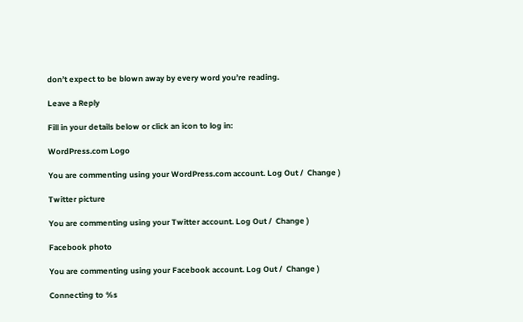don’t expect to be blown away by every word you’re reading.

Leave a Reply

Fill in your details below or click an icon to log in:

WordPress.com Logo

You are commenting using your WordPress.com account. Log Out /  Change )

Twitter picture

You are commenting using your Twitter account. Log Out /  Change )

Facebook photo

You are commenting using your Facebook account. Log Out /  Change )

Connecting to %s